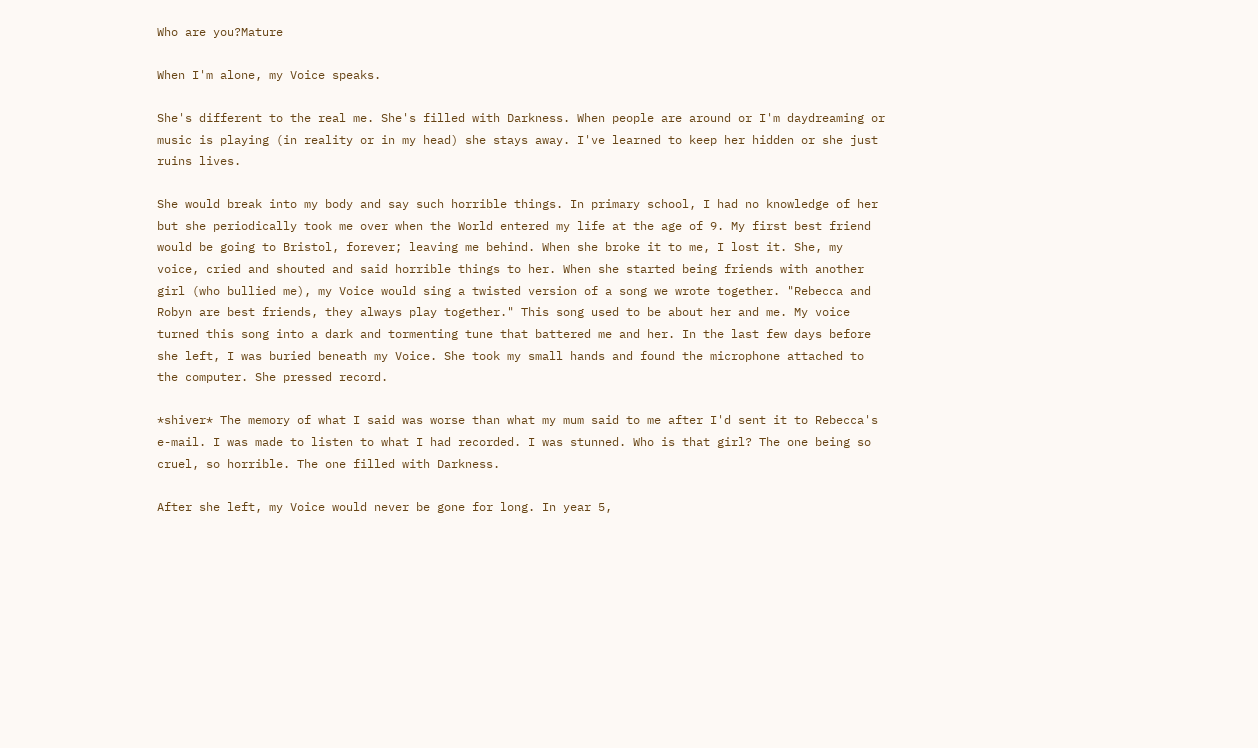Who are you?Mature

When I'm alone, my Voice speaks.

She's different to the real me. She's filled with Darkness. When people are around or I'm daydreaming or music is playing (in reality or in my head) she stays away. I've learned to keep her hidden or she just ruins lives.

She would break into my body and say such horrible things. In primary school, I had no knowledge of her but she periodically took me over when the World entered my life at the age of 9. My first best friend would be going to Bristol, forever; leaving me behind. When she broke it to me, I lost it. She, my voice, cried and shouted and said horrible things to her. When she started being friends with another girl (who bullied me), my Voice would sing a twisted version of a song we wrote together. "Rebecca and Robyn are best friends, they always play together." This song used to be about her and me. My voice turned this song into a dark and tormenting tune that battered me and her. In the last few days before she left, I was buried beneath my Voice. She took my small hands and found the microphone attached to the computer. She pressed record.

*shiver* The memory of what I said was worse than what my mum said to me after I'd sent it to Rebecca's e-mail. I was made to listen to what I had recorded. I was stunned. Who is that girl? The one being so cruel, so horrible. The one filled with Darkness.

After she left, my Voice would never be gone for long. In year 5,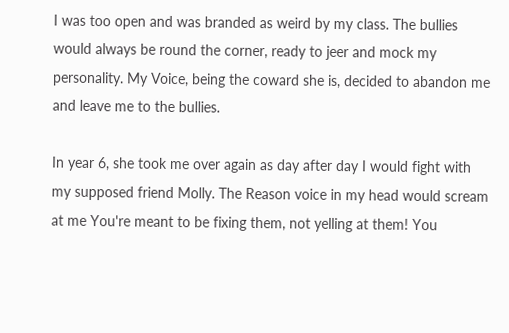I was too open and was branded as weird by my class. The bullies would always be round the corner, ready to jeer and mock my personality. My Voice, being the coward she is, decided to abandon me and leave me to the bullies.

In year 6, she took me over again as day after day I would fight with my supposed friend Molly. The Reason voice in my head would scream at me You're meant to be fixing them, not yelling at them! You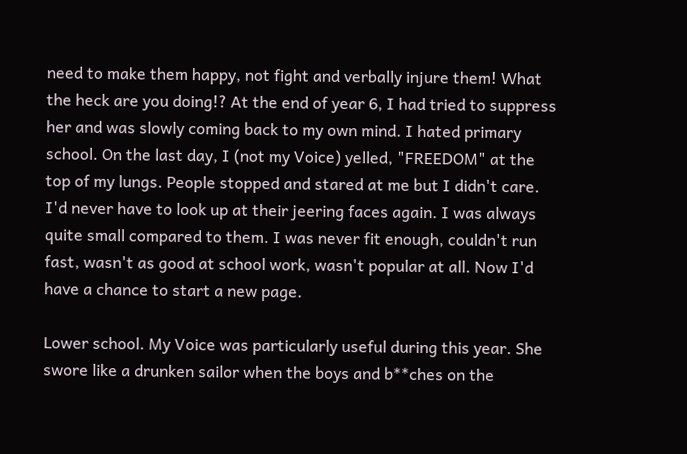need to make them happy, not fight and verbally injure them! What the heck are you doing!? At the end of year 6, I had tried to suppress her and was slowly coming back to my own mind. I hated primary school. On the last day, I (not my Voice) yelled, "FREEDOM" at the top of my lungs. People stopped and stared at me but I didn't care. I'd never have to look up at their jeering faces again. I was always quite small compared to them. I was never fit enough, couldn't run fast, wasn't as good at school work, wasn't popular at all. Now I'd have a chance to start a new page.

Lower school. My Voice was particularly useful during this year. She swore like a drunken sailor when the boys and b**ches on the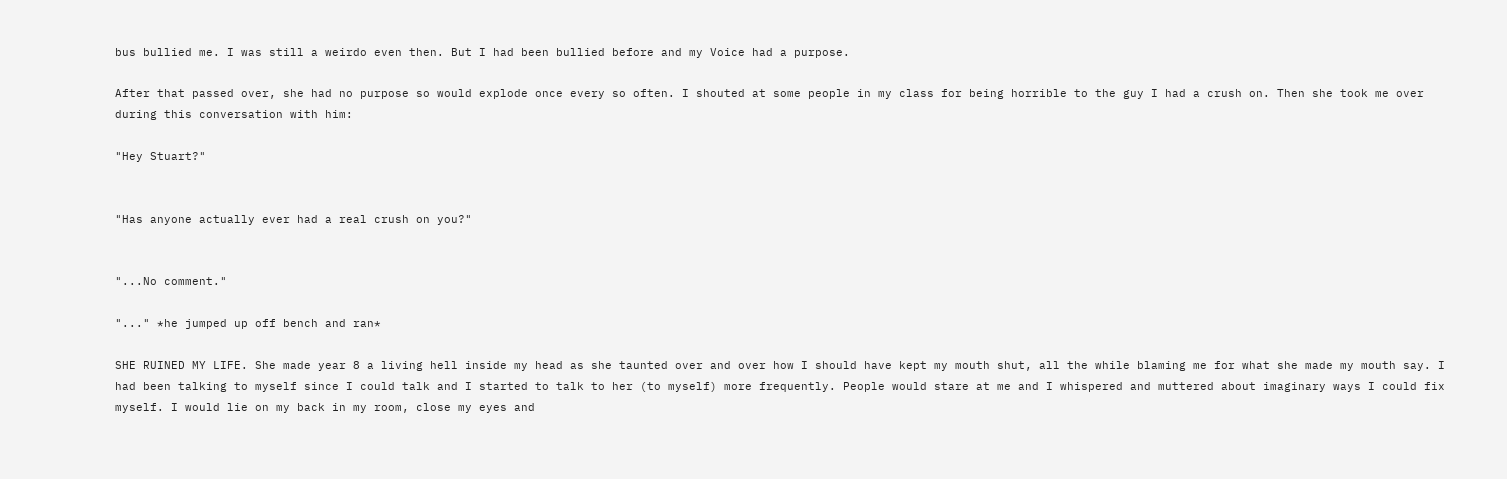bus bullied me. I was still a weirdo even then. But I had been bullied before and my Voice had a purpose.

After that passed over, she had no purpose so would explode once every so often. I shouted at some people in my class for being horrible to the guy I had a crush on. Then she took me over during this conversation with him:

"Hey Stuart?"


"Has anyone actually ever had a real crush on you?"


"...No comment."

"..." *he jumped up off bench and ran*

SHE RUINED MY LIFE. She made year 8 a living hell inside my head as she taunted over and over how I should have kept my mouth shut, all the while blaming me for what she made my mouth say. I had been talking to myself since I could talk and I started to talk to her (to myself) more frequently. People would stare at me and I whispered and muttered about imaginary ways I could fix myself. I would lie on my back in my room, close my eyes and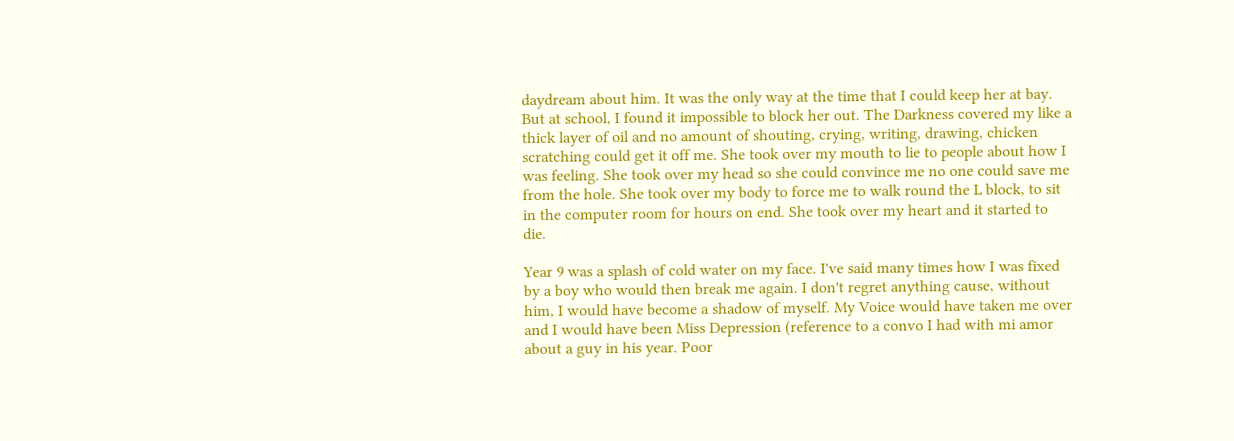daydream about him. It was the only way at the time that I could keep her at bay. But at school, I found it impossible to block her out. The Darkness covered my like a thick layer of oil and no amount of shouting, crying, writing, drawing, chicken scratching could get it off me. She took over my mouth to lie to people about how I was feeling. She took over my head so she could convince me no one could save me from the hole. She took over my body to force me to walk round the L block, to sit in the computer room for hours on end. She took over my heart and it started to die.

Year 9 was a splash of cold water on my face. I've said many times how I was fixed by a boy who would then break me again. I don't regret anything cause, without him, I would have become a shadow of myself. My Voice would have taken me over and I would have been Miss Depression (reference to a convo I had with mi amor about a guy in his year. Poor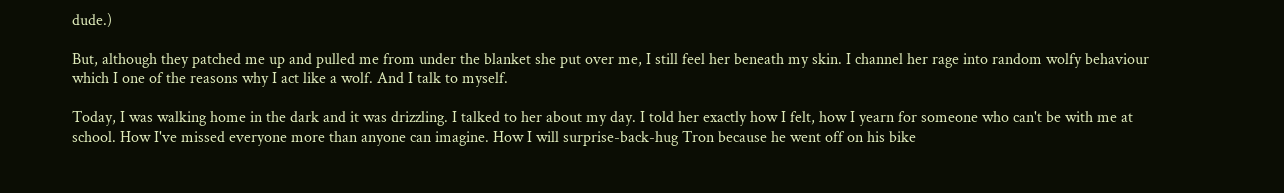dude.)

But, although they patched me up and pulled me from under the blanket she put over me, I still feel her beneath my skin. I channel her rage into random wolfy behaviour which I one of the reasons why I act like a wolf. And I talk to myself.

Today, I was walking home in the dark and it was drizzling. I talked to her about my day. I told her exactly how I felt, how I yearn for someone who can't be with me at school. How I've missed everyone more than anyone can imagine. How I will surprise-back-hug Tron because he went off on his bike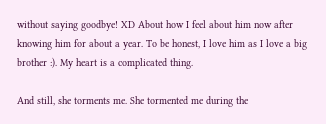without saying goodbye! XD About how I feel about him now after knowing him for about a year. To be honest, I love him as I love a big brother :). My heart is a complicated thing.

And still, she torments me. She tormented me during the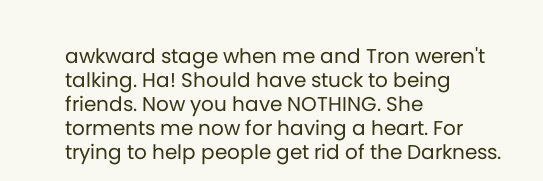awkward stage when me and Tron weren't talking. Ha! Should have stuck to being friends. Now you have NOTHING. She torments me now for having a heart. For trying to help people get rid of the Darkness.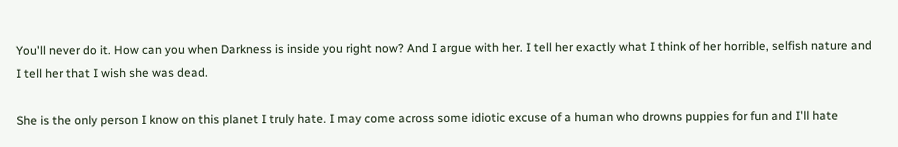You'll never do it. How can you when Darkness is inside you right now? And I argue with her. I tell her exactly what I think of her horrible, selfish nature and I tell her that I wish she was dead.

She is the only person I know on this planet I truly hate. I may come across some idiotic excuse of a human who drowns puppies for fun and I'll hate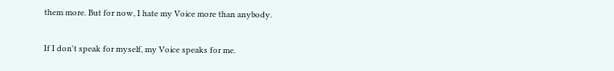them more. But for now, I hate my Voice more than anybody.

If I don't speak for myself, my Voice speaks for me.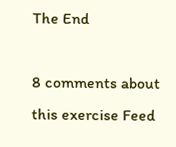The End

8 comments about this exercise Feed